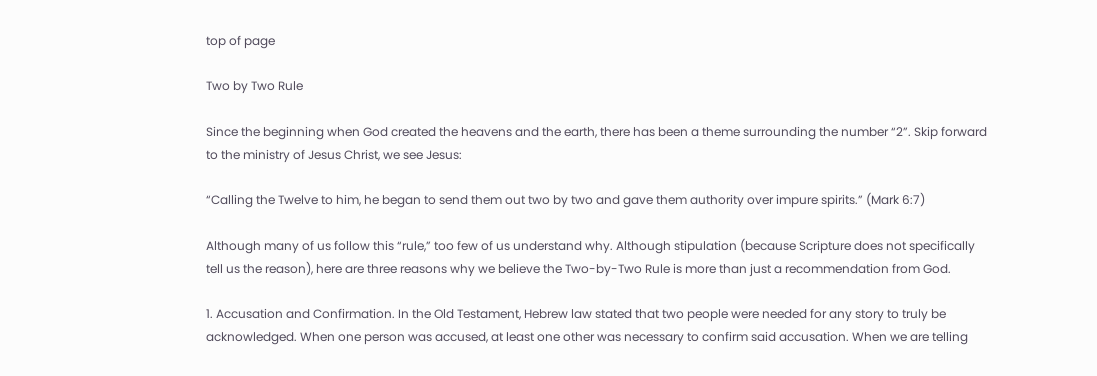top of page

Two by Two Rule

Since the beginning when God created the heavens and the earth, there has been a theme surrounding the number “2”. Skip forward to the ministry of Jesus Christ, we see Jesus:

“Calling the Twelve to him, he began to send them out two by two and gave them authority over impure spirits.” (Mark 6:7)

Although many of us follow this “rule,” too few of us understand why. Although stipulation (because Scripture does not specifically tell us the reason), here are three reasons why we believe the Two-by-Two Rule is more than just a recommendation from God.

1. Accusation and Confirmation. In the Old Testament, Hebrew law stated that two people were needed for any story to truly be acknowledged. When one person was accused, at least one other was necessary to confirm said accusation. When we are telling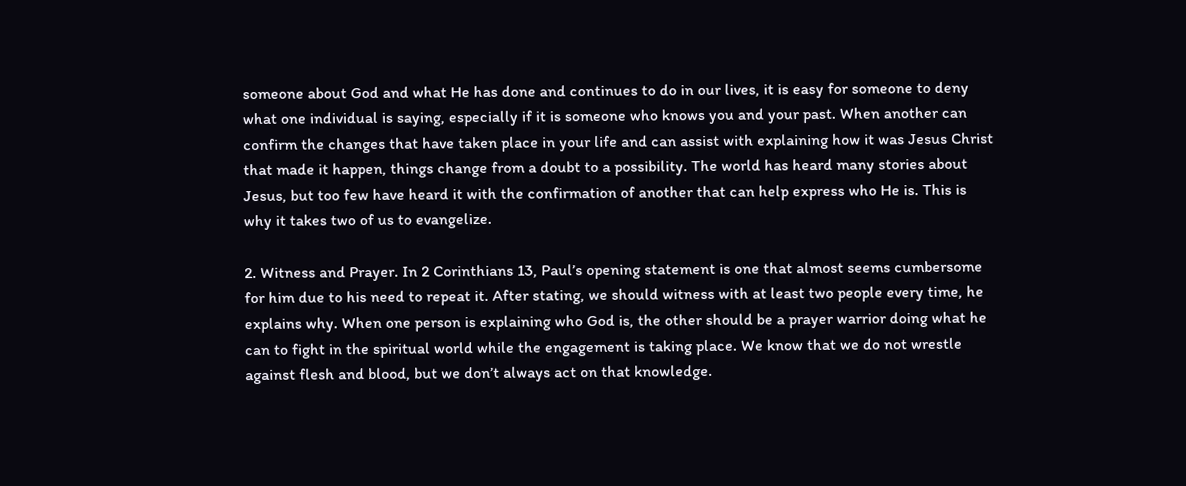someone about God and what He has done and continues to do in our lives, it is easy for someone to deny what one individual is saying, especially if it is someone who knows you and your past. When another can confirm the changes that have taken place in your life and can assist with explaining how it was Jesus Christ that made it happen, things change from a doubt to a possibility. The world has heard many stories about Jesus, but too few have heard it with the confirmation of another that can help express who He is. This is why it takes two of us to evangelize.

2. Witness and Prayer. In 2 Corinthians 13, Paul’s opening statement is one that almost seems cumbersome for him due to his need to repeat it. After stating, we should witness with at least two people every time, he explains why. When one person is explaining who God is, the other should be a prayer warrior doing what he can to fight in the spiritual world while the engagement is taking place. We know that we do not wrestle against flesh and blood, but we don’t always act on that knowledge.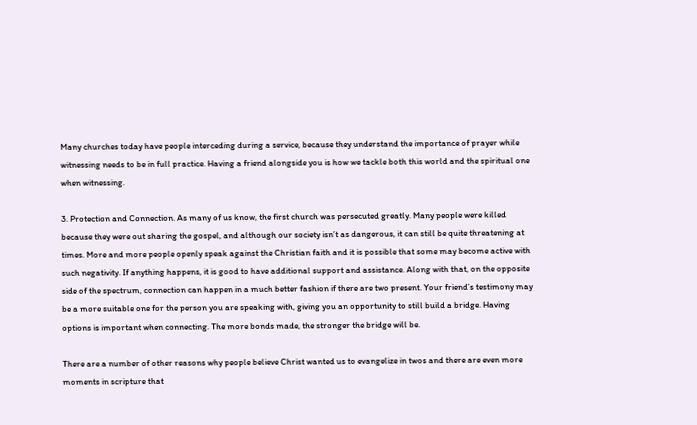Many churches today have people interceding during a service, because they understand the importance of prayer while witnessing needs to be in full practice. Having a friend alongside you is how we tackle both this world and the spiritual one when witnessing.

3. Protection and Connection. As many of us know, the first church was persecuted greatly. Many people were killed because they were out sharing the gospel, and although our society isn’t as dangerous, it can still be quite threatening at times. More and more people openly speak against the Christian faith and it is possible that some may become active with such negativity. If anything happens, it is good to have additional support and assistance. Along with that, on the opposite side of the spectrum, connection can happen in a much better fashion if there are two present. Your friend’s testimony may be a more suitable one for the person you are speaking with, giving you an opportunity to still build a bridge. Having options is important when connecting. The more bonds made, the stronger the bridge will be.

There are a number of other reasons why people believe Christ wanted us to evangelize in twos and there are even more moments in scripture that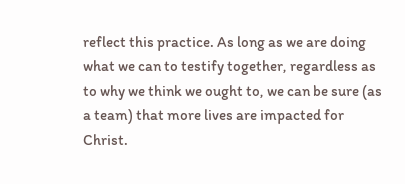reflect this practice. As long as we are doing what we can to testify together, regardless as to why we think we ought to, we can be sure (as a team) that more lives are impacted for Christ.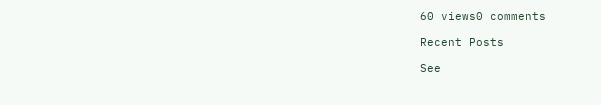60 views0 comments

Recent Posts

See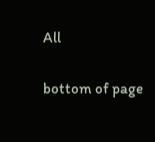All


bottom of page